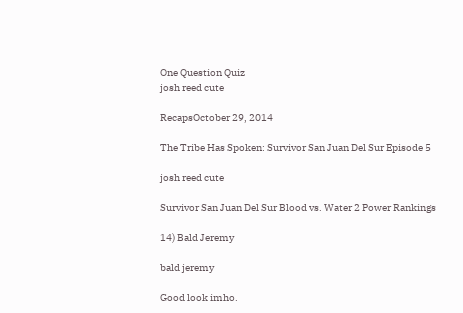One Question Quiz
josh reed cute

RecapsOctober 29, 2014

The Tribe Has Spoken: Survivor San Juan Del Sur Episode 5

josh reed cute

Survivor San Juan Del Sur Blood vs. Water 2 Power Rankings

14) Bald Jeremy

bald jeremy

Good look imho.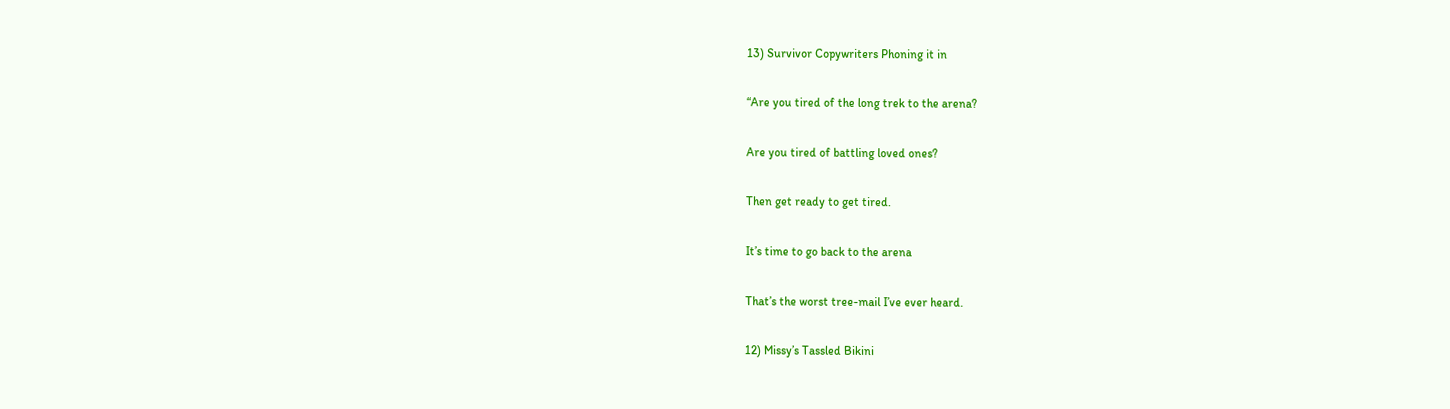13) Survivor Copywriters Phoning it in

“Are you tired of the long trek to the arena?

Are you tired of battling loved ones?

Then get ready to get tired.

It’s time to go back to the arena

That’s the worst tree-mail I’ve ever heard.

12) Missy’s Tassled Bikini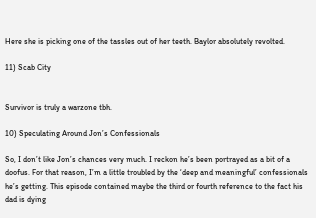Here she is picking one of the tassles out of her teeth. Baylor absolutely revolted.

11) Scab City


Survivor is truly a warzone tbh.

10) Speculating Around Jon’s Confessionals

So, I don’t like Jon’s chances very much. I reckon he’s been portrayed as a bit of a doofus. For that reason, I’m a little troubled by the ‘deep and meaningful’ confessionals he’s getting. This episode contained maybe the third or fourth reference to the fact his dad is dying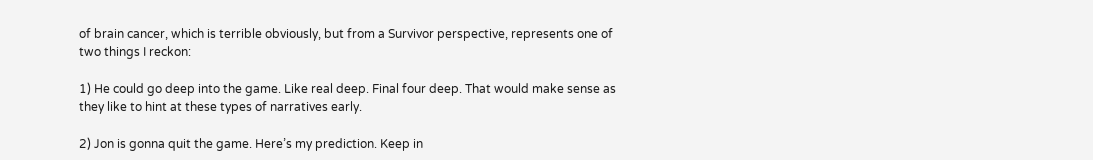of brain cancer, which is terrible obviously, but from a Survivor perspective, represents one of two things I reckon:

1) He could go deep into the game. Like real deep. Final four deep. That would make sense as they like to hint at these types of narratives early.

2) Jon is gonna quit the game. Here’s my prediction. Keep in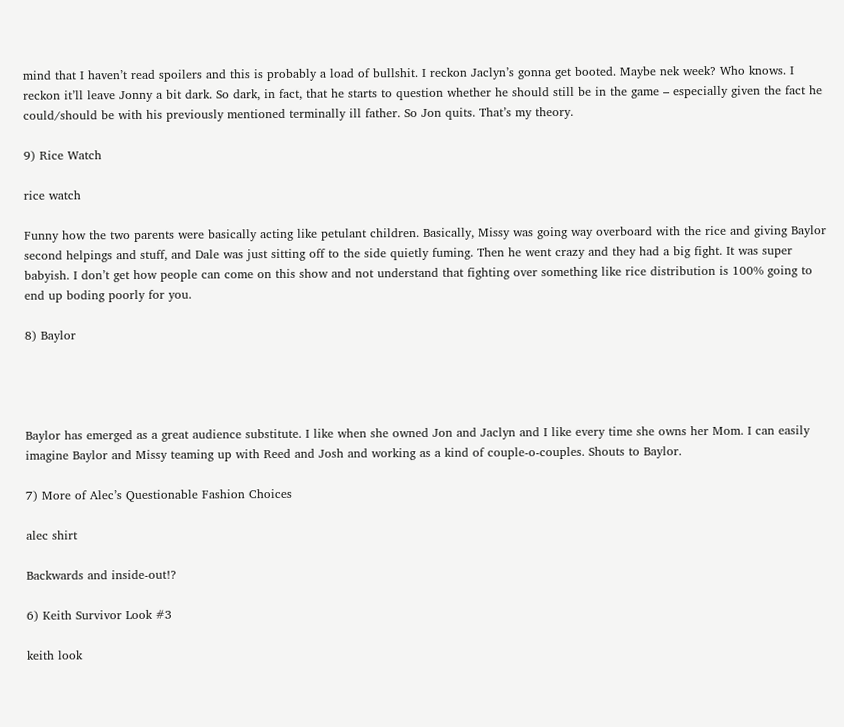mind that I haven’t read spoilers and this is probably a load of bullshit. I reckon Jaclyn’s gonna get booted. Maybe nek week? Who knows. I reckon it’ll leave Jonny a bit dark. So dark, in fact, that he starts to question whether he should still be in the game – especially given the fact he could/should be with his previously mentioned terminally ill father. So Jon quits. That’s my theory.

9) Rice Watch

rice watch

Funny how the two parents were basically acting like petulant children. Basically, Missy was going way overboard with the rice and giving Baylor second helpings and stuff, and Dale was just sitting off to the side quietly fuming. Then he went crazy and they had a big fight. It was super babyish. I don’t get how people can come on this show and not understand that fighting over something like rice distribution is 100% going to end up boding poorly for you.

8) Baylor




Baylor has emerged as a great audience substitute. I like when she owned Jon and Jaclyn and I like every time she owns her Mom. I can easily imagine Baylor and Missy teaming up with Reed and Josh and working as a kind of couple-o-couples. Shouts to Baylor.

7) More of Alec’s Questionable Fashion Choices

alec shirt

Backwards and inside-out!?

6) Keith Survivor Look #3

keith look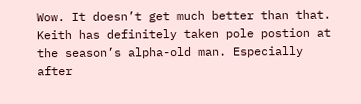Wow. It doesn’t get much better than that. Keith has definitely taken pole postion at the season’s alpha-old man. Especially after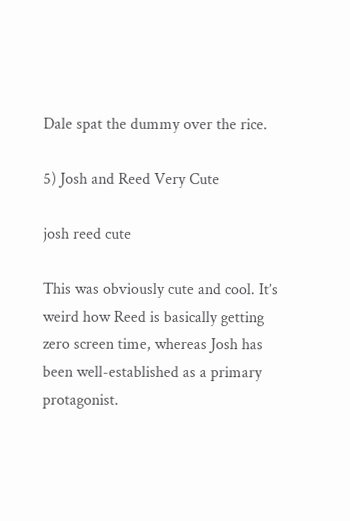Dale spat the dummy over the rice.

5) Josh and Reed Very Cute

josh reed cute

This was obviously cute and cool. It’s weird how Reed is basically getting zero screen time, whereas Josh has been well-established as a primary protagonist.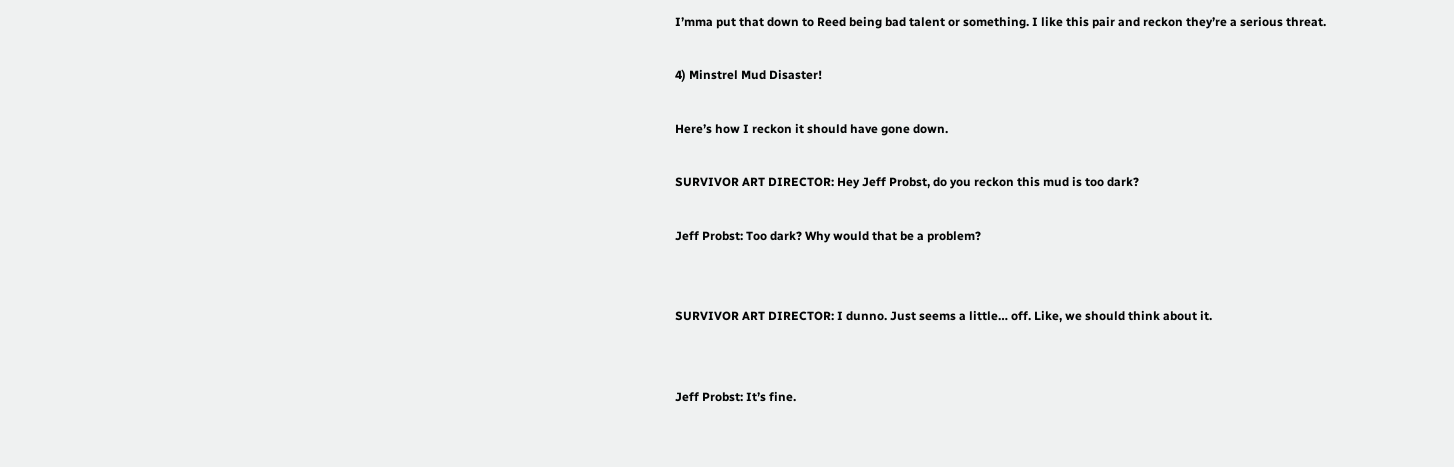I’mma put that down to Reed being bad talent or something. I like this pair and reckon they’re a serious threat.

4) Minstrel Mud Disaster!

Here’s how I reckon it should have gone down.

SURVIVOR ART DIRECTOR: Hey Jeff Probst, do you reckon this mud is too dark?

Jeff Probst: Too dark? Why would that be a problem?


SURVIVOR ART DIRECTOR: I dunno. Just seems a little… off. Like, we should think about it.


Jeff Probst: It’s fine.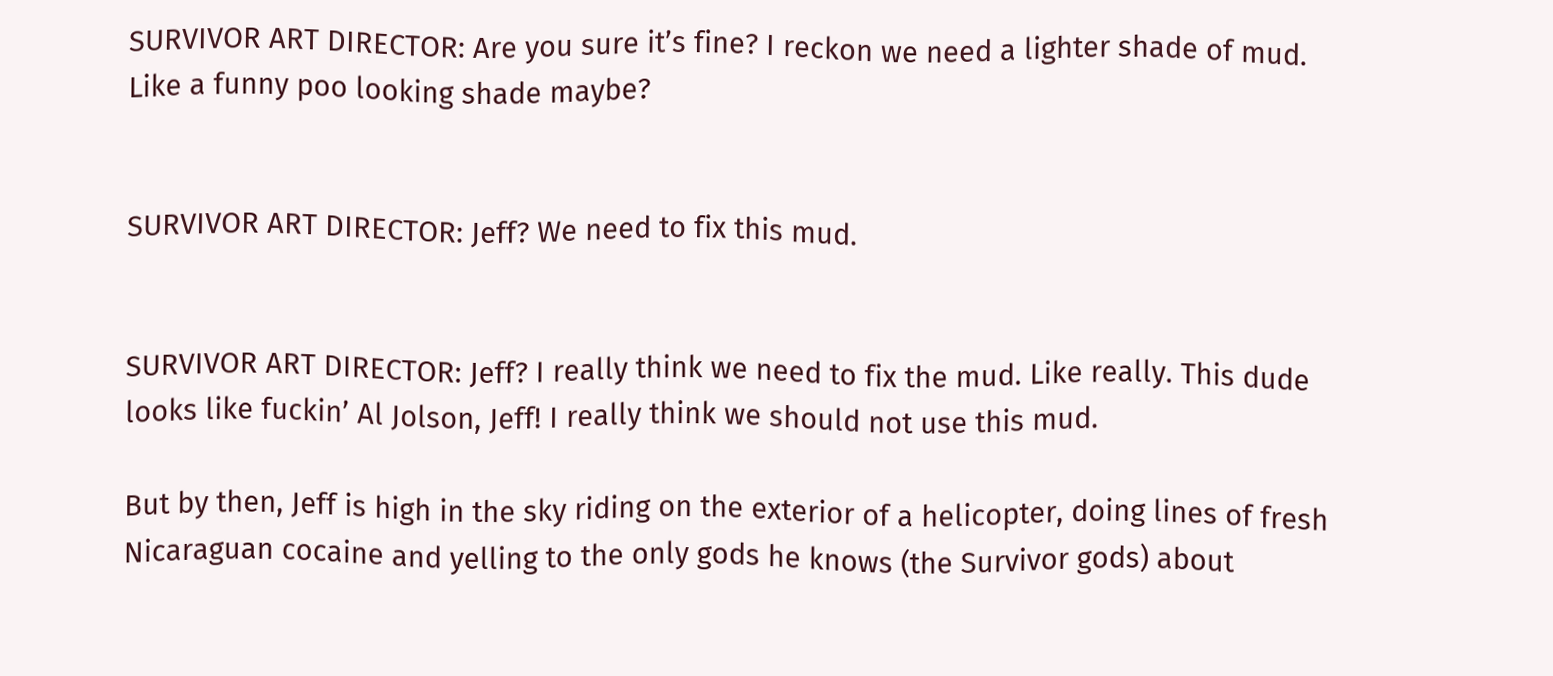SURVIVOR ART DIRECTOR: Are you sure it’s fine? I reckon we need a lighter shade of mud. Like a funny poo looking shade maybe?


SURVIVOR ART DIRECTOR: Jeff? We need to fix this mud.


SURVIVOR ART DIRECTOR: Jeff? I really think we need to fix the mud. Like really. This dude looks like fuckin’ Al Jolson, Jeff! I really think we should not use this mud.

But by then, Jeff is high in the sky riding on the exterior of a helicopter, doing lines of fresh Nicaraguan cocaine and yelling to the only gods he knows (the Survivor gods) about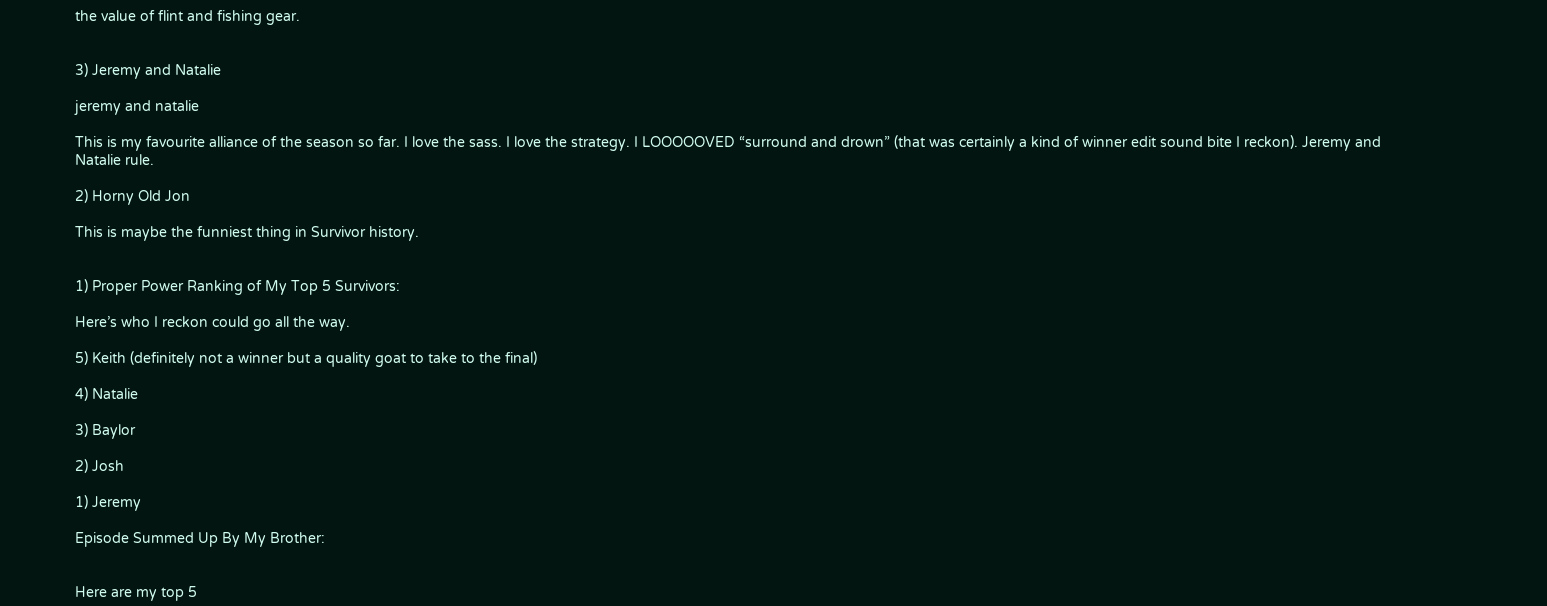the value of flint and fishing gear.


3) Jeremy and Natalie

jeremy and natalie

This is my favourite alliance of the season so far. I love the sass. I love the strategy. I LOOOOOVED “surround and drown” (that was certainly a kind of winner edit sound bite I reckon). Jeremy and Natalie rule.

2) Horny Old Jon

This is maybe the funniest thing in Survivor history.


1) Proper Power Ranking of My Top 5 Survivors:

Here’s who I reckon could go all the way.

5) Keith (definitely not a winner but a quality goat to take to the final)

4) Natalie

3) Baylor

2) Josh

1) Jeremy

Episode Summed Up By My Brother:


Here are my top 5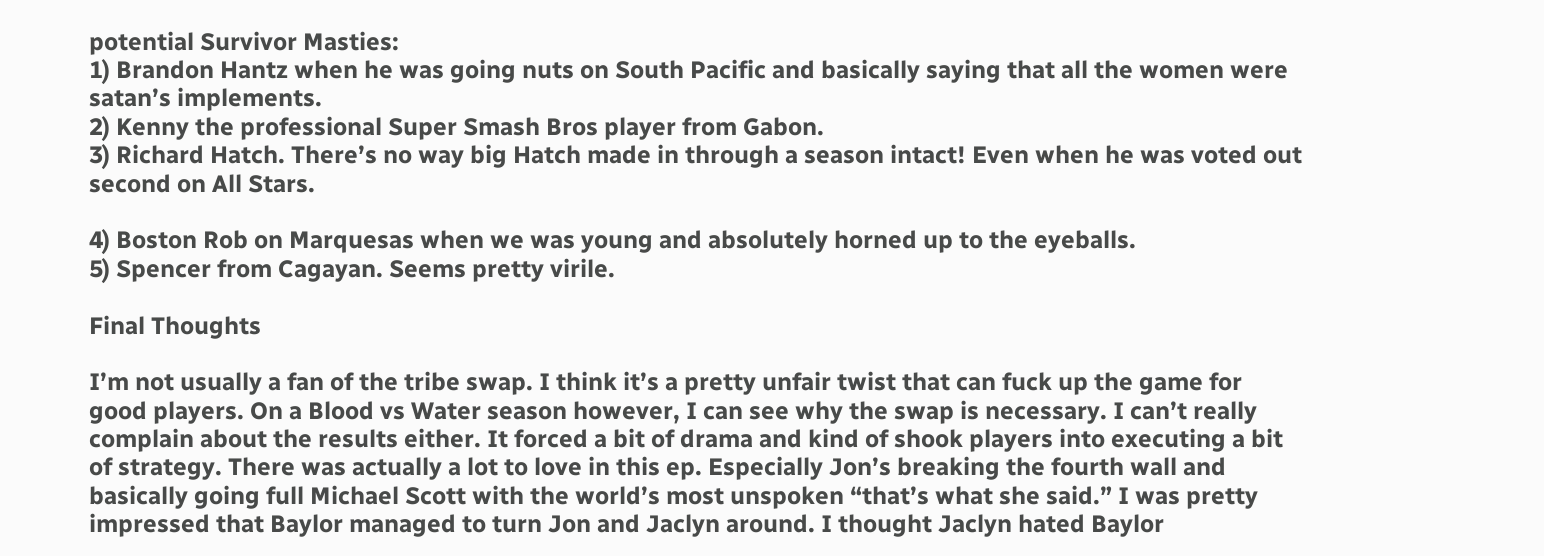potential Survivor Masties:
1) Brandon Hantz when he was going nuts on South Pacific and basically saying that all the women were satan’s implements.
2) Kenny the professional Super Smash Bros player from Gabon.
3) Richard Hatch. There’s no way big Hatch made in through a season intact! Even when he was voted out second on All Stars.

4) Boston Rob on Marquesas when we was young and absolutely horned up to the eyeballs.
5) Spencer from Cagayan. Seems pretty virile.

Final Thoughts

I’m not usually a fan of the tribe swap. I think it’s a pretty unfair twist that can fuck up the game for good players. On a Blood vs Water season however, I can see why the swap is necessary. I can’t really complain about the results either. It forced a bit of drama and kind of shook players into executing a bit of strategy. There was actually a lot to love in this ep. Especially Jon’s breaking the fourth wall and basically going full Michael Scott with the world’s most unspoken “that’s what she said.” I was pretty impressed that Baylor managed to turn Jon and Jaclyn around. I thought Jaclyn hated Baylor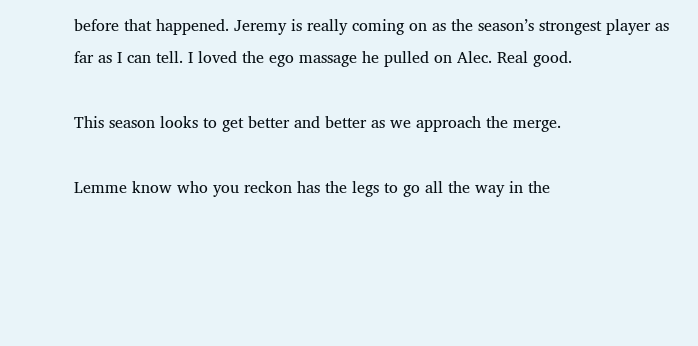before that happened. Jeremy is really coming on as the season’s strongest player as far as I can tell. I loved the ego massage he pulled on Alec. Real good.

This season looks to get better and better as we approach the merge.

Lemme know who you reckon has the legs to go all the way in the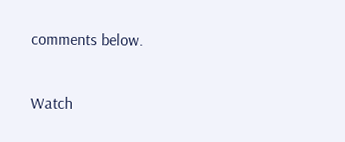comments below.

Watch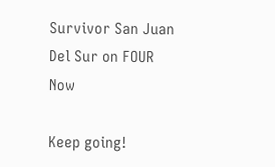Survivor San Juan Del Sur on FOUR Now

Keep going!